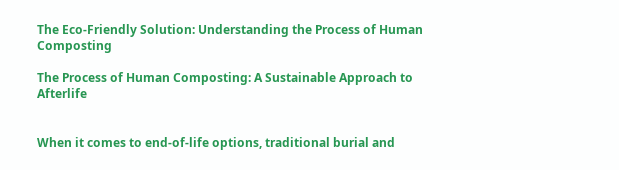The Eco-Friendly Solution: Understanding the Process of Human Composting

The Process of Human Composting: A Sustainable Approach to Afterlife


When it comes to end-of-life options, traditional burial and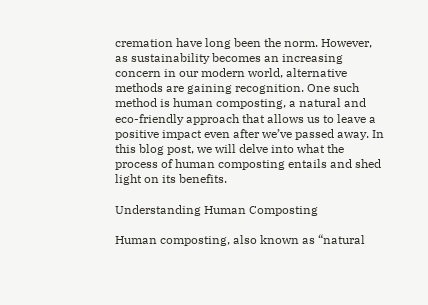cremation have long been the norm. However, as sustainability becomes an increasing concern in our modern world, alternative methods are gaining recognition. One such method is human composting, a natural and eco-friendly approach that allows us to leave a positive impact even after we’ve passed away. In this blog post, we will delve into what the process of human composting entails and shed light on its benefits.

Understanding Human Composting

Human composting, also known as “natural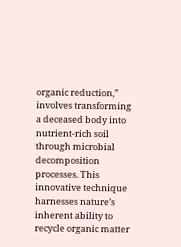organic reduction,” involves transforming a deceased body into nutrient-rich soil through microbial decomposition processes. This innovative technique harnesses nature’s inherent ability to recycle organic matter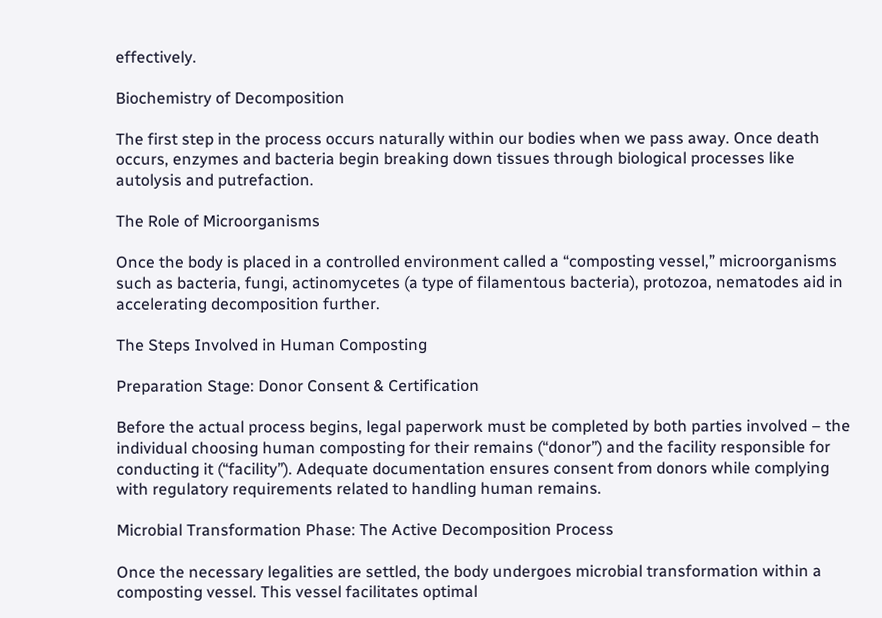effectively.

Biochemistry of Decomposition

The first step in the process occurs naturally within our bodies when we pass away. Once death occurs, enzymes and bacteria begin breaking down tissues through biological processes like autolysis and putrefaction.

The Role of Microorganisms

Once the body is placed in a controlled environment called a “composting vessel,” microorganisms such as bacteria, fungi, actinomycetes (a type of filamentous bacteria), protozoa, nematodes aid in accelerating decomposition further.

The Steps Involved in Human Composting

Preparation Stage: Donor Consent & Certification

Before the actual process begins, legal paperwork must be completed by both parties involved – the individual choosing human composting for their remains (“donor”) and the facility responsible for conducting it (“facility”). Adequate documentation ensures consent from donors while complying with regulatory requirements related to handling human remains.

Microbial Transformation Phase: The Active Decomposition Process

Once the necessary legalities are settled, the body undergoes microbial transformation within a composting vessel. This vessel facilitates optimal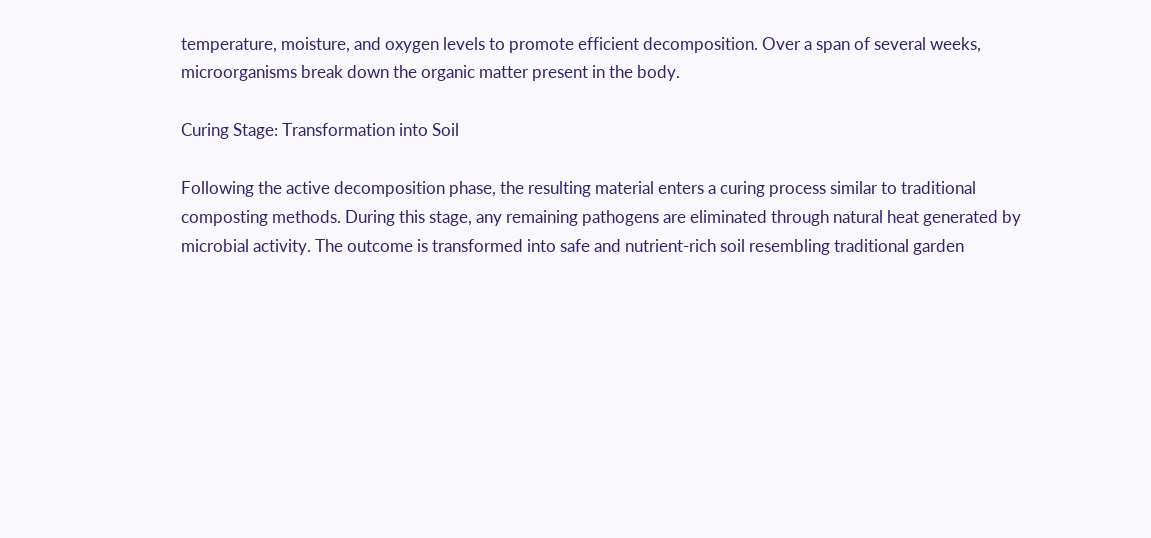temperature, moisture, and oxygen levels to promote efficient decomposition. Over a span of several weeks, microorganisms break down the organic matter present in the body.

Curing Stage: Transformation into Soil

Following the active decomposition phase, the resulting material enters a curing process similar to traditional composting methods. During this stage, any remaining pathogens are eliminated through natural heat generated by microbial activity. The outcome is transformed into safe and nutrient-rich soil resembling traditional garden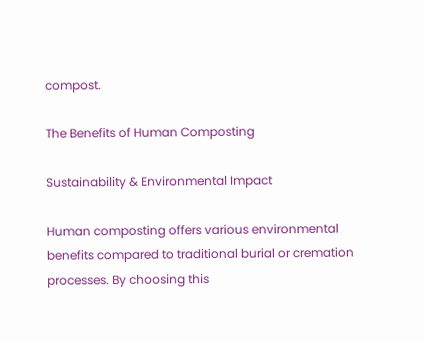compost.

The Benefits of Human Composting

Sustainability & Environmental Impact

Human composting offers various environmental benefits compared to traditional burial or cremation processes. By choosing this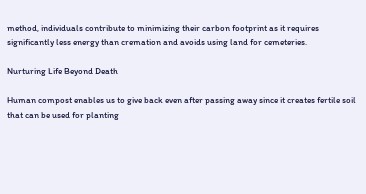method, individuals contribute to minimizing their carbon footprint as it requires significantly less energy than cremation and avoids using land for cemeteries.

Nurturing Life Beyond Death

Human compost enables us to give back even after passing away since it creates fertile soil that can be used for planting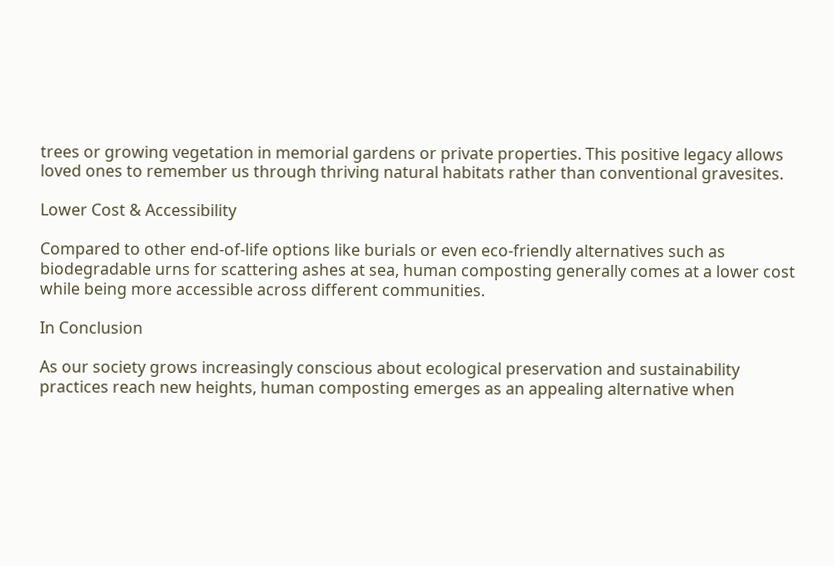trees or growing vegetation in memorial gardens or private properties. This positive legacy allows loved ones to remember us through thriving natural habitats rather than conventional gravesites.

Lower Cost & Accessibility

Compared to other end-of-life options like burials or even eco-friendly alternatives such as biodegradable urns for scattering ashes at sea, human composting generally comes at a lower cost while being more accessible across different communities.

In Conclusion

As our society grows increasingly conscious about ecological preservation and sustainability practices reach new heights, human composting emerges as an appealing alternative when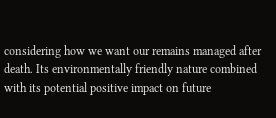considering how we want our remains managed after death. Its environmentally friendly nature combined with its potential positive impact on future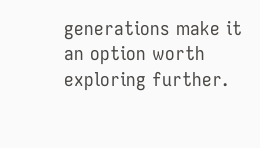generations make it an option worth exploring further.